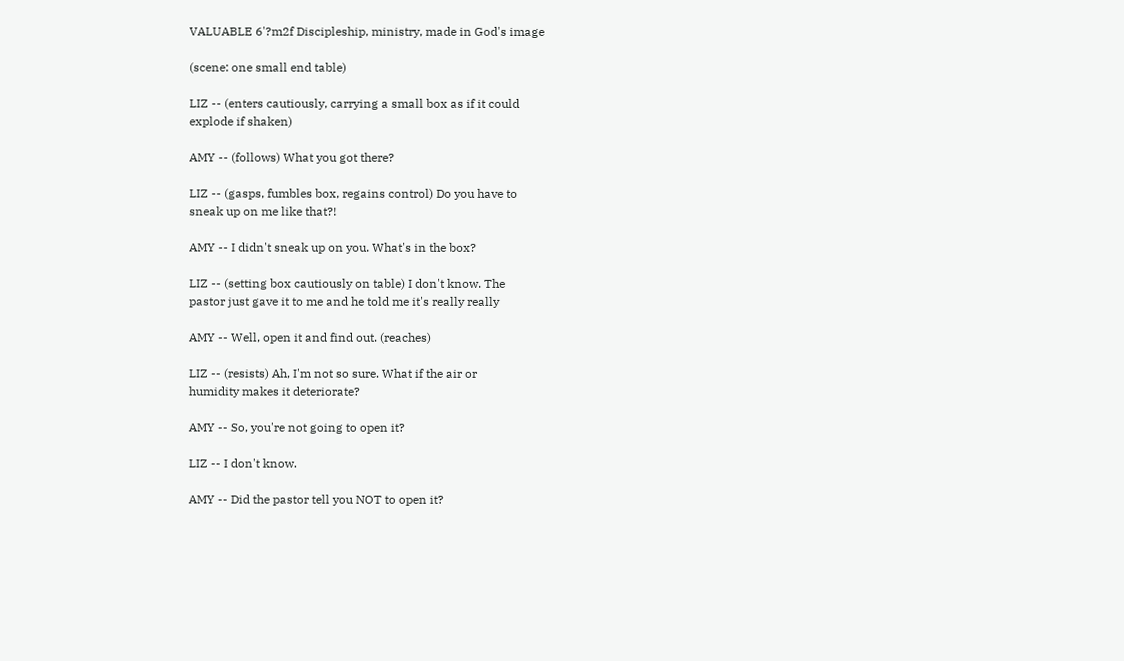VALUABLE 6'?m2f Discipleship, ministry, made in God's image

(scene: one small end table)

LIZ -- (enters cautiously, carrying a small box as if it could
explode if shaken)

AMY -- (follows) What you got there?

LIZ -- (gasps, fumbles box, regains control) Do you have to
sneak up on me like that?!

AMY -- I didn't sneak up on you. What's in the box?

LIZ -- (setting box cautiously on table) I don't know. The
pastor just gave it to me and he told me it's really really

AMY -- Well, open it and find out. (reaches)

LIZ -- (resists) Ah, I'm not so sure. What if the air or
humidity makes it deteriorate?

AMY -- So, you're not going to open it?

LIZ -- I don't know.

AMY -- Did the pastor tell you NOT to open it?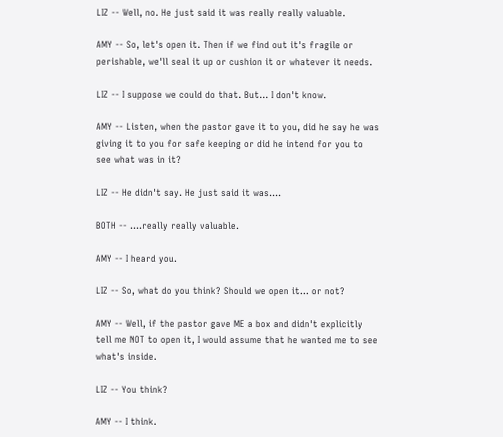LIZ -- Well, no. He just said it was really really valuable.

AMY -- So, let's open it. Then if we find out it's fragile or
perishable, we'll seal it up or cushion it or whatever it needs.

LIZ -- I suppose we could do that. But... I don't know.

AMY -- Listen, when the pastor gave it to you, did he say he was
giving it to you for safe keeping or did he intend for you to
see what was in it?

LIZ -- He didn't say. He just said it was....

BOTH -- ....really really valuable.

AMY -- I heard you.

LIZ -- So, what do you think? Should we open it... or not?

AMY -- Well, if the pastor gave ME a box and didn't explicitly
tell me NOT to open it, I would assume that he wanted me to see
what's inside.

LIZ -- You think?

AMY -- I think.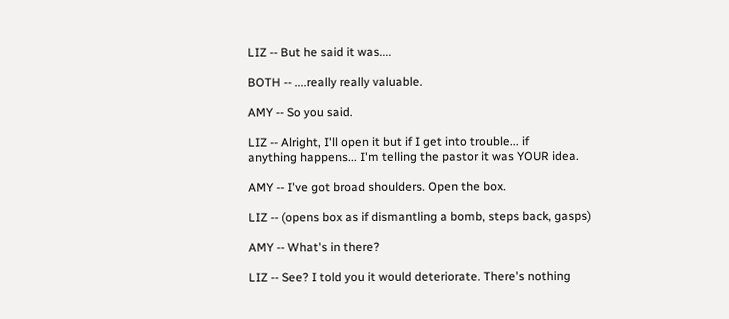LIZ -- But he said it was....

BOTH -- ....really really valuable.

AMY -- So you said.

LIZ -- Alright, I'll open it but if I get into trouble... if
anything happens... I'm telling the pastor it was YOUR idea.

AMY -- I've got broad shoulders. Open the box.

LIZ -- (opens box as if dismantling a bomb, steps back, gasps)

AMY -- What's in there?

LIZ -- See? I told you it would deteriorate. There's nothing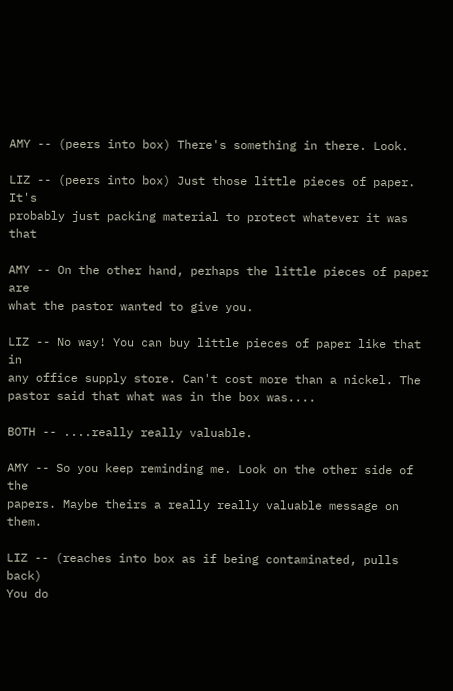AMY -- (peers into box) There's something in there. Look.

LIZ -- (peers into box) Just those little pieces of paper. It's
probably just packing material to protect whatever it was that

AMY -- On the other hand, perhaps the little pieces of paper are
what the pastor wanted to give you.

LIZ -- No way! You can buy little pieces of paper like that in
any office supply store. Can't cost more than a nickel. The
pastor said that what was in the box was....

BOTH -- ....really really valuable.

AMY -- So you keep reminding me. Look on the other side of the
papers. Maybe theirs a really really valuable message on them.

LIZ -- (reaches into box as if being contaminated, pulls back)
You do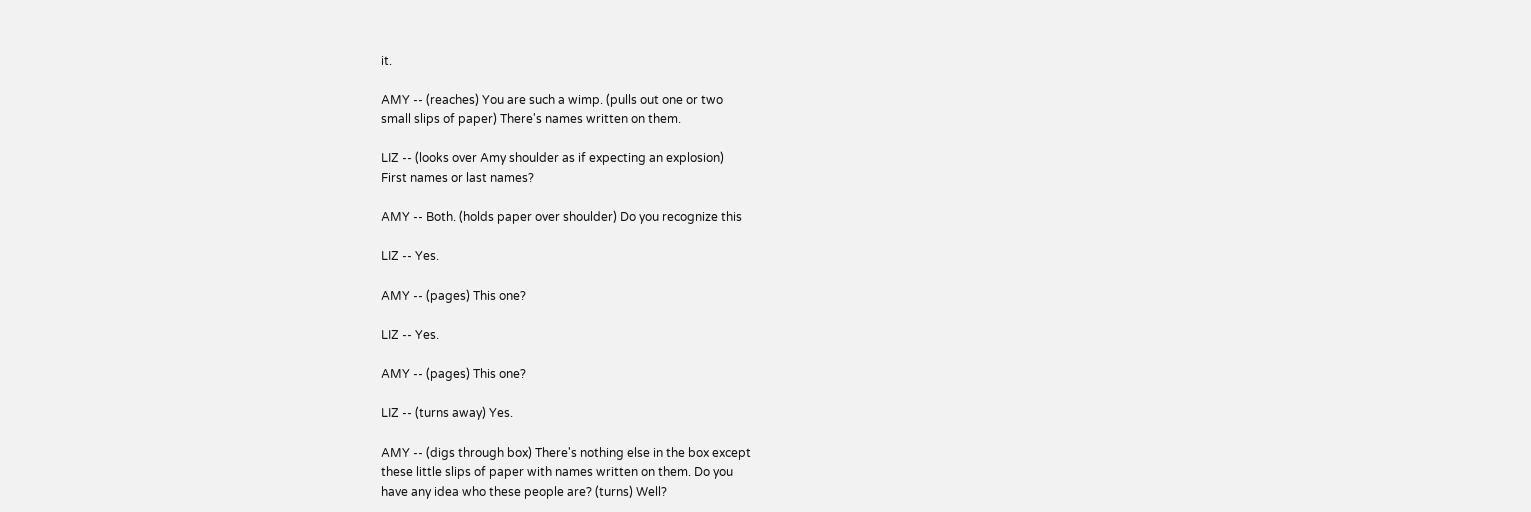it.

AMY -- (reaches) You are such a wimp. (pulls out one or two
small slips of paper) There's names written on them.

LIZ -- (looks over Amy shoulder as if expecting an explosion)
First names or last names?

AMY -- Both. (holds paper over shoulder) Do you recognize this

LIZ -- Yes.

AMY -- (pages) This one?

LIZ -- Yes.

AMY -- (pages) This one?

LIZ -- (turns away) Yes.

AMY -- (digs through box) There's nothing else in the box except
these little slips of paper with names written on them. Do you
have any idea who these people are? (turns) Well?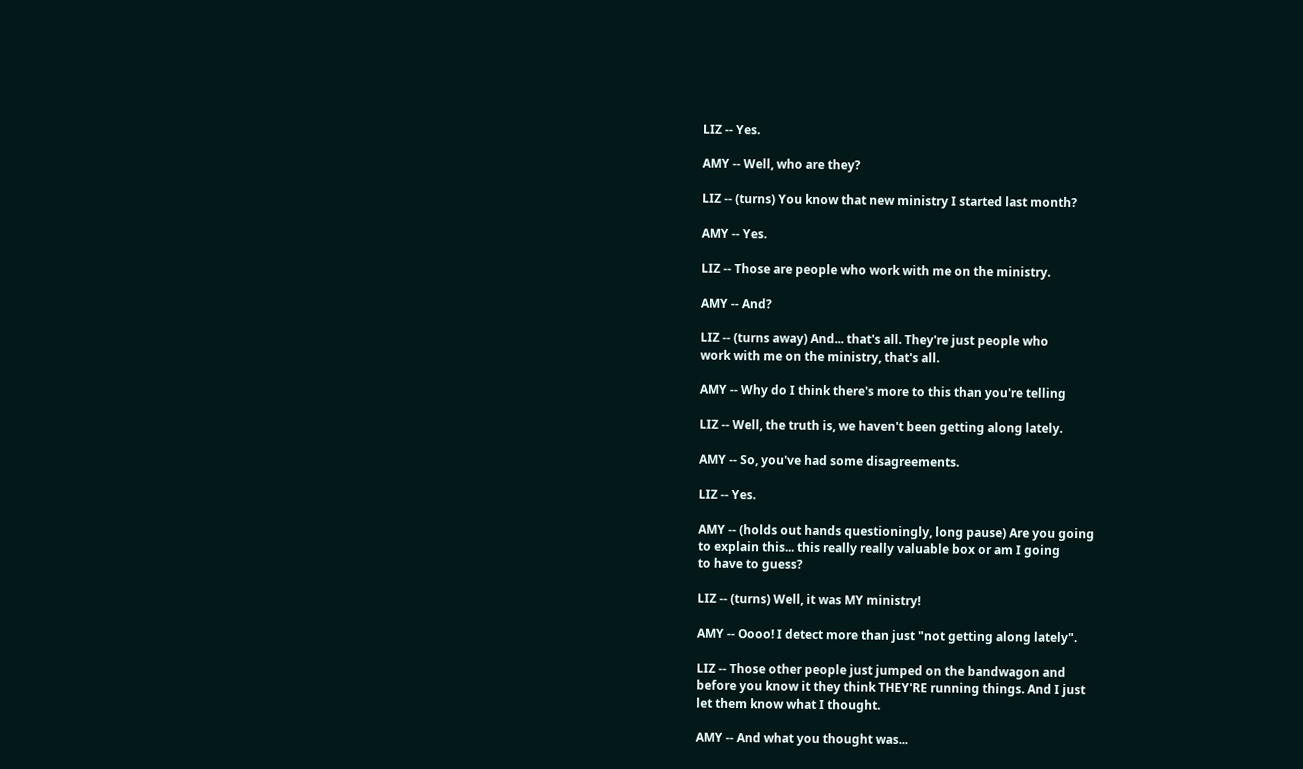LIZ -- Yes.

AMY -- Well, who are they?

LIZ -- (turns) You know that new ministry I started last month?

AMY -- Yes.

LIZ -- Those are people who work with me on the ministry.

AMY -- And?

LIZ -- (turns away) And... that's all. They're just people who
work with me on the ministry, that's all.

AMY -- Why do I think there's more to this than you're telling

LIZ -- Well, the truth is, we haven't been getting along lately.

AMY -- So, you've had some disagreements.

LIZ -- Yes.

AMY -- (holds out hands questioningly, long pause) Are you going
to explain this... this really really valuable box or am I going
to have to guess?

LIZ -- (turns) Well, it was MY ministry!

AMY -- Oooo! I detect more than just "not getting along lately".

LIZ -- Those other people just jumped on the bandwagon and
before you know it they think THEY'RE running things. And I just
let them know what I thought.

AMY -- And what you thought was...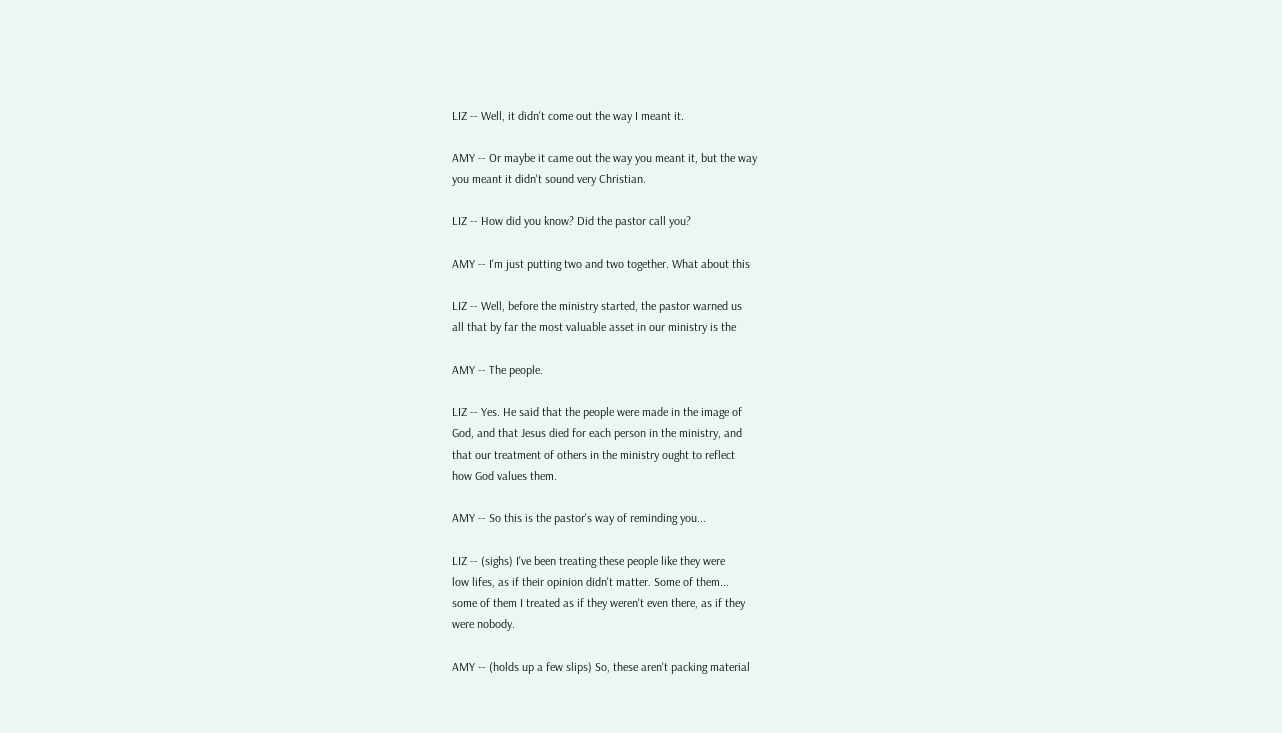LIZ -- Well, it didn't come out the way I meant it.

AMY -- Or maybe it came out the way you meant it, but the way
you meant it didn't sound very Christian.

LIZ -- How did you know? Did the pastor call you?

AMY -- I'm just putting two and two together. What about this

LIZ -- Well, before the ministry started, the pastor warned us
all that by far the most valuable asset in our ministry is the

AMY -- The people.

LIZ -- Yes. He said that the people were made in the image of
God, and that Jesus died for each person in the ministry, and
that our treatment of others in the ministry ought to reflect
how God values them.

AMY -- So this is the pastor's way of reminding you...

LIZ -- (sighs) I've been treating these people like they were
low lifes, as if their opinion didn't matter. Some of them...
some of them I treated as if they weren't even there, as if they
were nobody.

AMY -- (holds up a few slips) So, these aren't packing material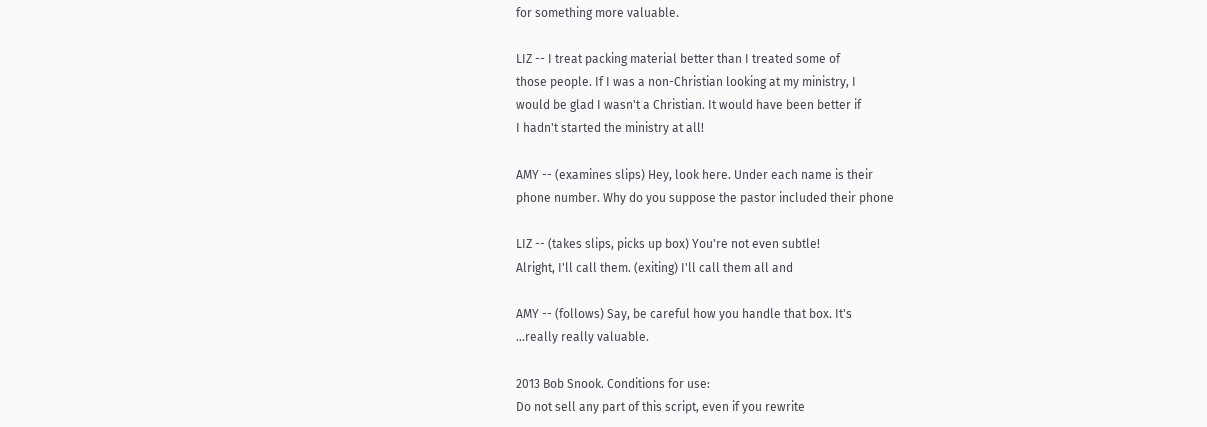for something more valuable.

LIZ -- I treat packing material better than I treated some of
those people. If I was a non-Christian looking at my ministry, I
would be glad I wasn't a Christian. It would have been better if
I hadn't started the ministry at all!

AMY -- (examines slips) Hey, look here. Under each name is their
phone number. Why do you suppose the pastor included their phone

LIZ -- (takes slips, picks up box) You're not even subtle!
Alright, I'll call them. (exiting) I'll call them all and

AMY -- (follows) Say, be careful how you handle that box. It's
...really really valuable.

2013 Bob Snook. Conditions for use:
Do not sell any part of this script, even if you rewrite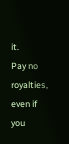it.
Pay no royalties, even if you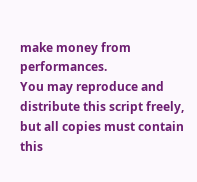make money from performances.
You may reproduce and distribute this script freely,
but all copies must contain this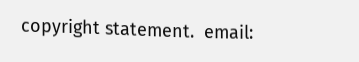copyright statement.  email: